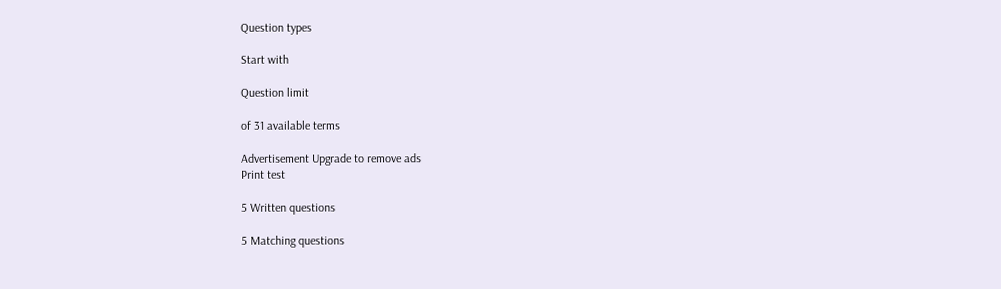Question types

Start with

Question limit

of 31 available terms

Advertisement Upgrade to remove ads
Print test

5 Written questions

5 Matching questions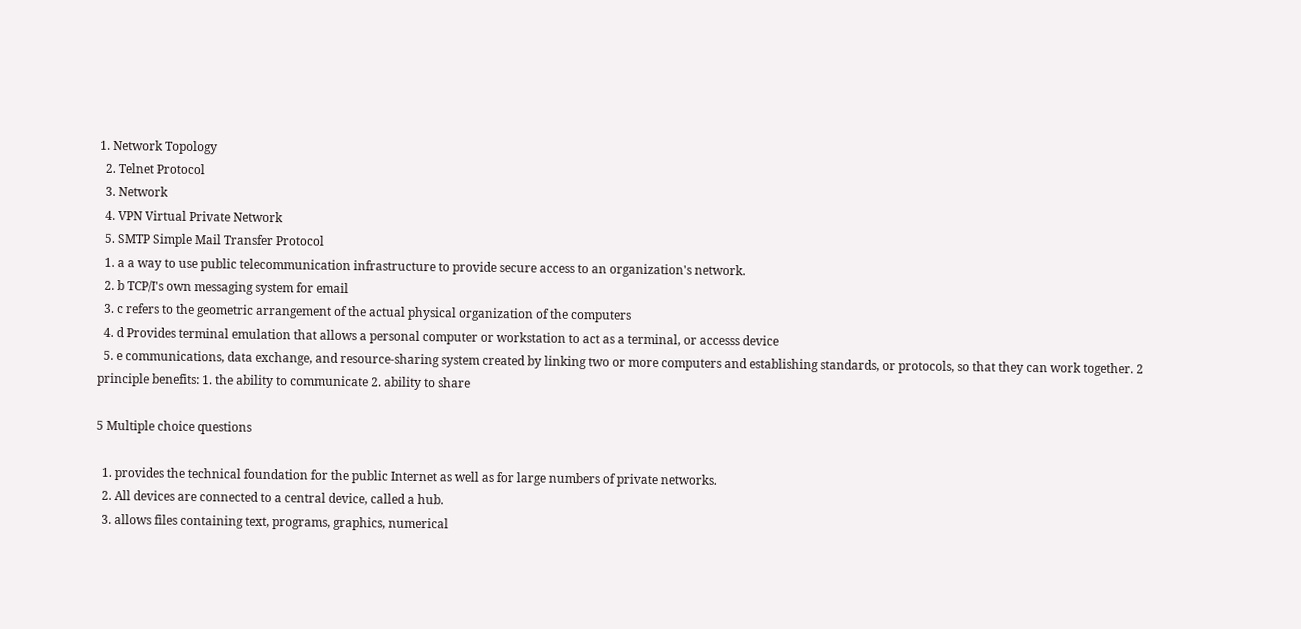1. Network Topology
  2. Telnet Protocol
  3. Network
  4. VPN Virtual Private Network
  5. SMTP Simple Mail Transfer Protocol
  1. a a way to use public telecommunication infrastructure to provide secure access to an organization's network.
  2. b TCP/I's own messaging system for email
  3. c refers to the geometric arrangement of the actual physical organization of the computers
  4. d Provides terminal emulation that allows a personal computer or workstation to act as a terminal, or accesss device
  5. e communications, data exchange, and resource-sharing system created by linking two or more computers and establishing standards, or protocols, so that they can work together. 2 principle benefits: 1. the ability to communicate 2. ability to share

5 Multiple choice questions

  1. provides the technical foundation for the public Internet as well as for large numbers of private networks.
  2. All devices are connected to a central device, called a hub.
  3. allows files containing text, programs, graphics, numerical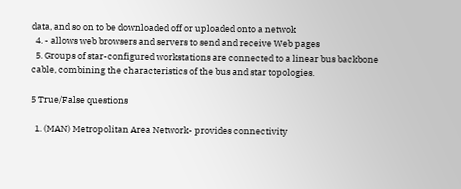data, and so on to be downloaded off or uploaded onto a netwok
  4. - allows web browsers and servers to send and receive Web pages
  5. Groups of star-configured workstations are connected to a linear bus backbone cable, combining the characteristics of the bus and star topologies.

5 True/False questions

  1. (MAN) Metropolitan Area Network- provides connectivity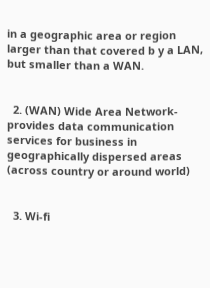in a geographic area or region larger than that covered b y a LAN, but smaller than a WAN.


  2. (WAN) Wide Area Network- provides data communication services for business in geographically dispersed areas (across country or around world)


  3. Wi-fi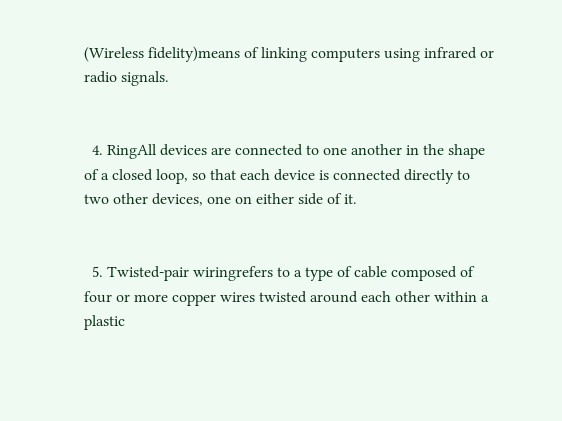(Wireless fidelity)means of linking computers using infrared or radio signals.


  4. RingAll devices are connected to one another in the shape of a closed loop, so that each device is connected directly to two other devices, one on either side of it.


  5. Twisted-pair wiringrefers to a type of cable composed of four or more copper wires twisted around each other within a plastic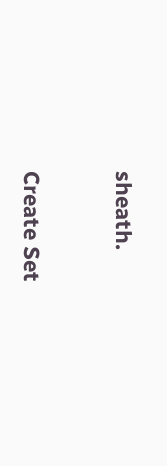sheath.


Create Set